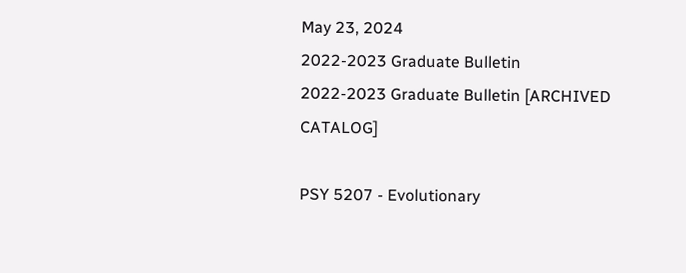May 23, 2024
2022-2023 Graduate Bulletin
2022-2023 Graduate Bulletin [ARCHIVED CATALOG]

PSY 5207 - Evolutionary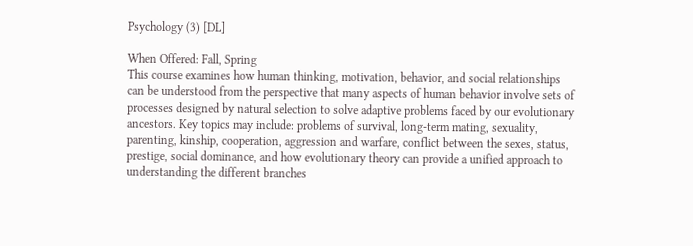Psychology (3) [DL]

When Offered: Fall, Spring
This course examines how human thinking, motivation, behavior, and social relationships can be understood from the perspective that many aspects of human behavior involve sets of processes designed by natural selection to solve adaptive problems faced by our evolutionary ancestors. Key topics may include: problems of survival, long-term mating, sexuality, parenting, kinship, cooperation, aggression and warfare, conflict between the sexes, status, prestige, social dominance, and how evolutionary theory can provide a unified approach to understanding the different branches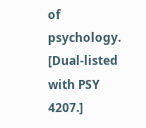of psychology.
[Dual-listed with PSY 4207.]